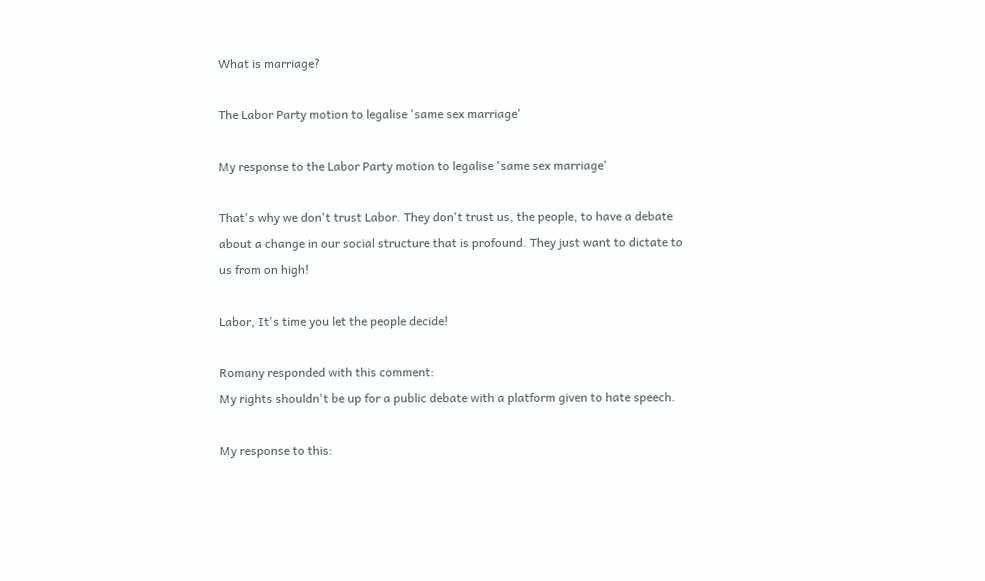What is marriage?

The Labor Party motion to legalise 'same sex marriage'

My response to the Labor Party motion to legalise 'same sex marriage'

That's why we don't trust Labor. They don't trust us, the people, to have a debate about a change in our social structure that is profound. They just want to dictate to us from on high!

Labor, It's time you let the people decide!

Romany responded with this comment:
My rights shouldn't be up for a public debate with a platform given to hate speech.

My response to this: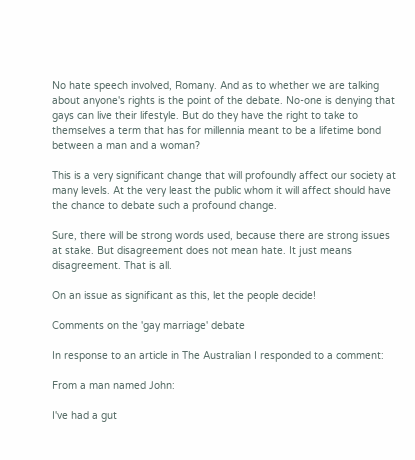No hate speech involved, Romany. And as to whether we are talking about anyone's rights is the point of the debate. No-one is denying that gays can live their lifestyle. But do they have the right to take to themselves a term that has for millennia meant to be a lifetime bond between a man and a woman?

This is a very significant change that will profoundly affect our society at many levels. At the very least the public whom it will affect should have the chance to debate such a profound change.

Sure, there will be strong words used, because there are strong issues at stake. But disagreement does not mean hate. It just means disagreement. That is all.

On an issue as significant as this, let the people decide!

Comments on the 'gay marriage' debate

In response to an article in The Australian I responded to a comment:

From a man named John:

I've had a gut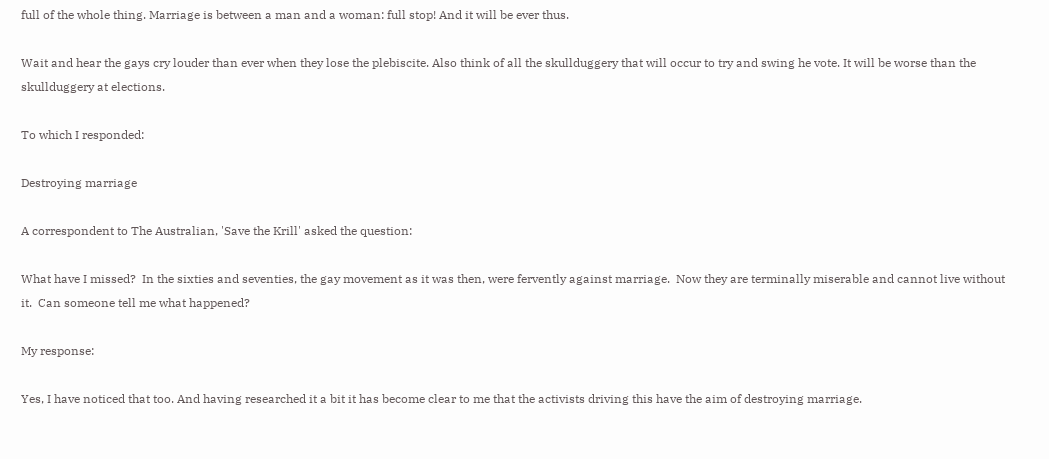full of the whole thing. Marriage is between a man and a woman: full stop! And it will be ever thus.

Wait and hear the gays cry louder than ever when they lose the plebiscite. Also think of all the skullduggery that will occur to try and swing he vote. It will be worse than the skullduggery at elections.

To which I responded:

Destroying marriage

A correspondent to The Australian, 'Save the Krill' asked the question:

What have I missed?  In the sixties and seventies, the gay movement as it was then, were fervently against marriage.  Now they are terminally miserable and cannot live without it.  Can someone tell me what happened?

My response:

Yes, I have noticed that too. And having researched it a bit it has become clear to me that the activists driving this have the aim of destroying marriage.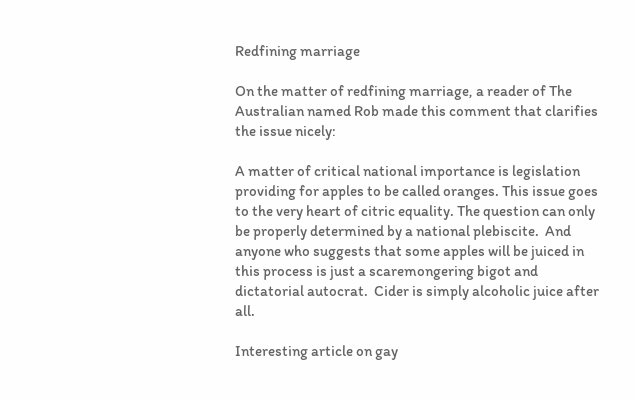Redfining marriage

On the matter of redfining marriage, a reader of The Australian named Rob made this comment that clarifies the issue nicely:

A matter of critical national importance is legislation providing for apples to be called oranges. This issue goes to the very heart of citric equality. The question can only be properly determined by a national plebiscite.  And anyone who suggests that some apples will be juiced in this process is just a scaremongering bigot and dictatorial autocrat.  Cider is simply alcoholic juice after all.

Interesting article on gay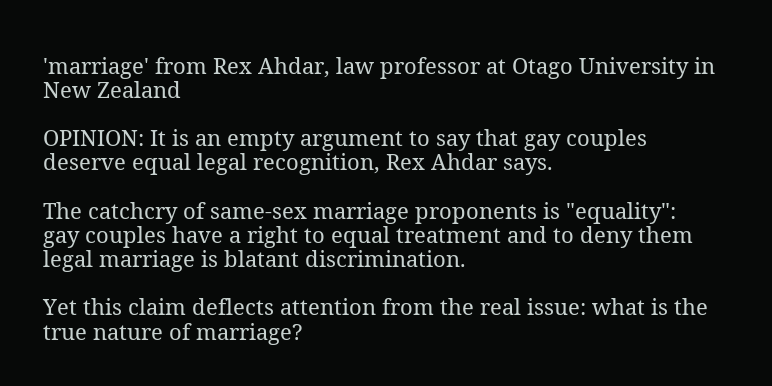'marriage' from Rex Ahdar, law professor at Otago University in New Zealand

OPINION: It is an empty argument to say that gay couples deserve equal legal recognition, Rex Ahdar says.

The catchcry of same-sex marriage proponents is "equality": gay couples have a right to equal treatment and to deny them legal marriage is blatant discrimination.

Yet this claim deflects attention from the real issue: what is the true nature of marriage?